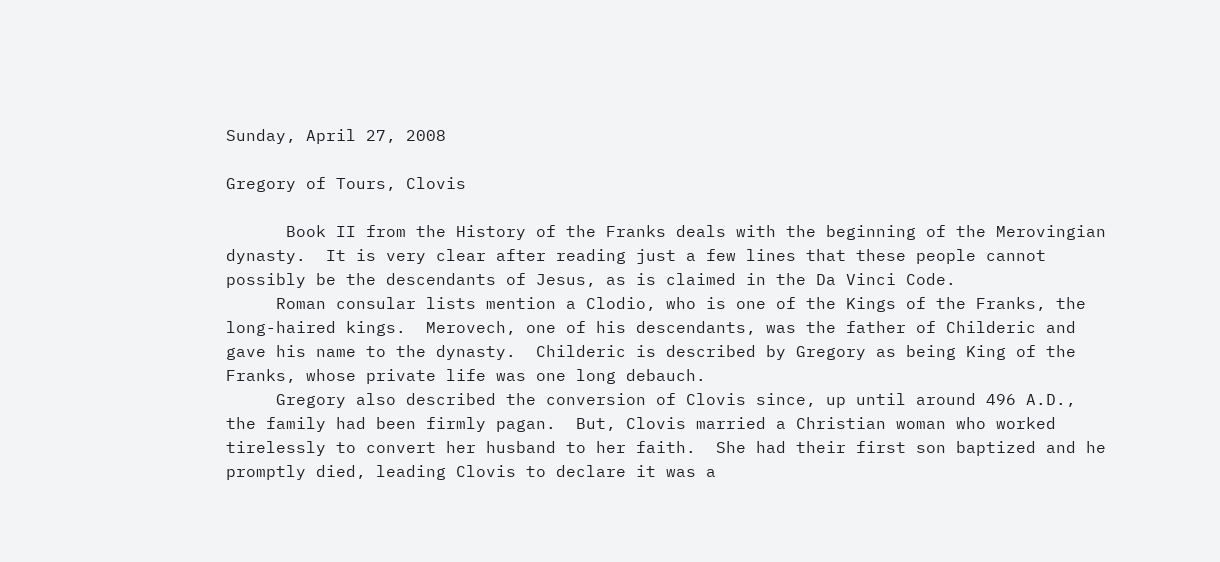Sunday, April 27, 2008

Gregory of Tours, Clovis

      Book II from the History of the Franks deals with the beginning of the Merovingian dynasty.  It is very clear after reading just a few lines that these people cannot possibly be the descendants of Jesus, as is claimed in the Da Vinci Code.
     Roman consular lists mention a Clodio, who is one of the Kings of the Franks, the long-haired kings.  Merovech, one of his descendants, was the father of Childeric and gave his name to the dynasty.  Childeric is described by Gregory as being King of the Franks, whose private life was one long debauch.
     Gregory also described the conversion of Clovis since, up until around 496 A.D., the family had been firmly pagan.  But, Clovis married a Christian woman who worked tirelessly to convert her husband to her faith.  She had their first son baptized and he promptly died, leading Clovis to declare it was a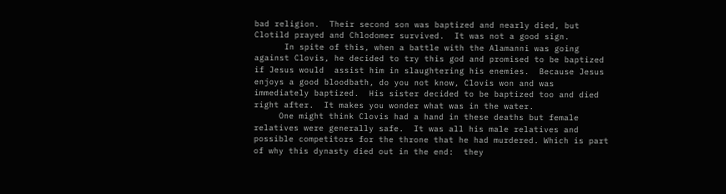bad religion.  Their second son was baptized and nearly died, but Clotild prayed and Chlodomer survived.  It was not a good sign.
      In spite of this, when a battle with the Alamanni was going against Clovis, he decided to try this god and promised to be baptized if Jesus would  assist him in slaughtering his enemies.  Because Jesus enjoys a good bloodbath, do you not know, Clovis won and was immediately baptized.  His sister decided to be baptized too and died right after.  It makes you wonder what was in the water.
     One might think Clovis had a hand in these deaths but female relatives were generally safe.  It was all his male relatives and possible competitors for the throne that he had murdered. Which is part of why this dynasty died out in the end:  they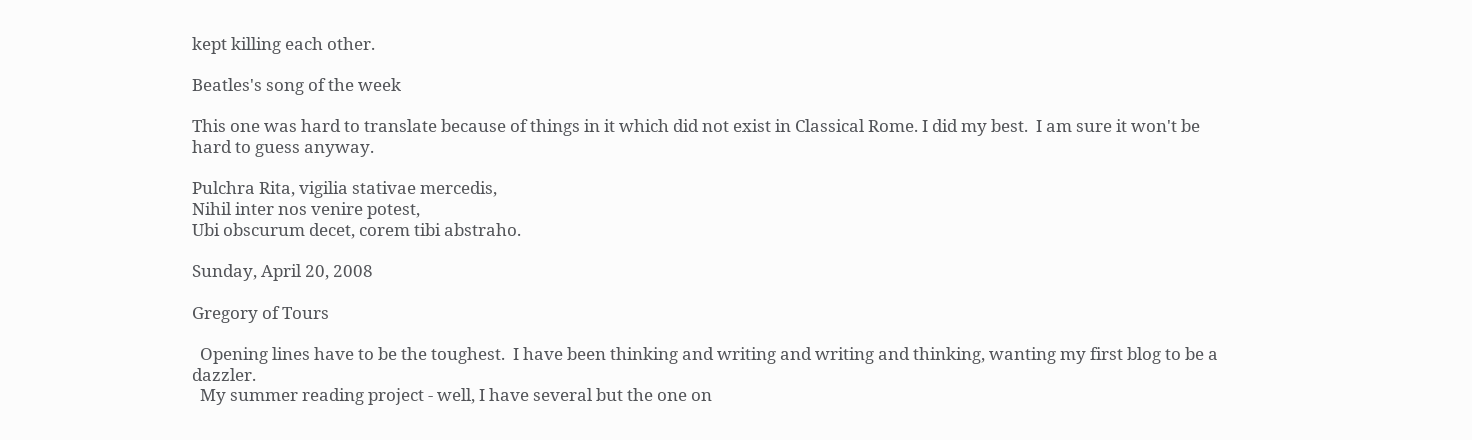kept killing each other.

Beatles's song of the week

This one was hard to translate because of things in it which did not exist in Classical Rome. I did my best.  I am sure it won't be hard to guess anyway.

Pulchra Rita, vigilia stativae mercedis,
Nihil inter nos venire potest,
Ubi obscurum decet, corem tibi abstraho.

Sunday, April 20, 2008

Gregory of Tours

  Opening lines have to be the toughest.  I have been thinking and writing and writing and thinking, wanting my first blog to be a dazzler.
  My summer reading project - well, I have several but the one on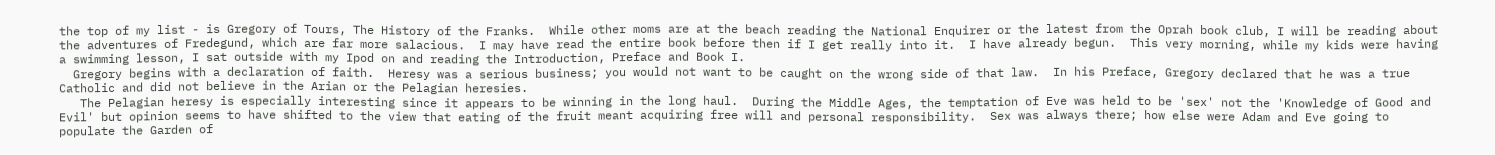the top of my list - is Gregory of Tours, The History of the Franks.  While other moms are at the beach reading the National Enquirer or the latest from the Oprah book club, I will be reading about the adventures of Fredegund, which are far more salacious.  I may have read the entire book before then if I get really into it.  I have already begun.  This very morning, while my kids were having a swimming lesson, I sat outside with my Ipod on and reading the Introduction, Preface and Book I.
  Gregory begins with a declaration of faith.  Heresy was a serious business; you would not want to be caught on the wrong side of that law.  In his Preface, Gregory declared that he was a true Catholic and did not believe in the Arian or the Pelagian heresies.
   The Pelagian heresy is especially interesting since it appears to be winning in the long haul.  During the Middle Ages, the temptation of Eve was held to be 'sex' not the 'Knowledge of Good and Evil' but opinion seems to have shifted to the view that eating of the fruit meant acquiring free will and personal responsibility.  Sex was always there; how else were Adam and Eve going to populate the Garden of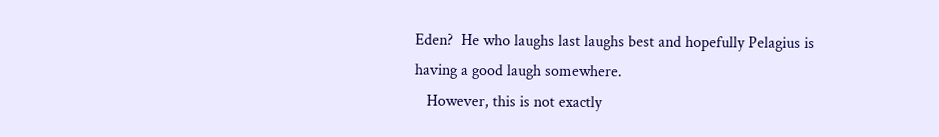Eden?  He who laughs last laughs best and hopefully Pelagius is having a good laugh somewhere.
   However, this is not exactly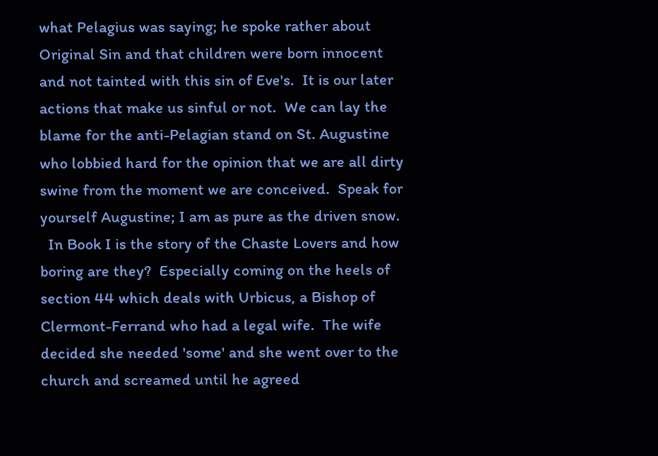what Pelagius was saying; he spoke rather about Original Sin and that children were born innocent and not tainted with this sin of Eve's.  It is our later actions that make us sinful or not.  We can lay the blame for the anti-Pelagian stand on St. Augustine who lobbied hard for the opinion that we are all dirty swine from the moment we are conceived.  Speak for yourself Augustine; I am as pure as the driven snow.
  In Book I is the story of the Chaste Lovers and how boring are they?  Especially coming on the heels of section 44 which deals with Urbicus, a Bishop of Clermont-Ferrand who had a legal wife.  The wife decided she needed 'some' and she went over to the church and screamed until he agreed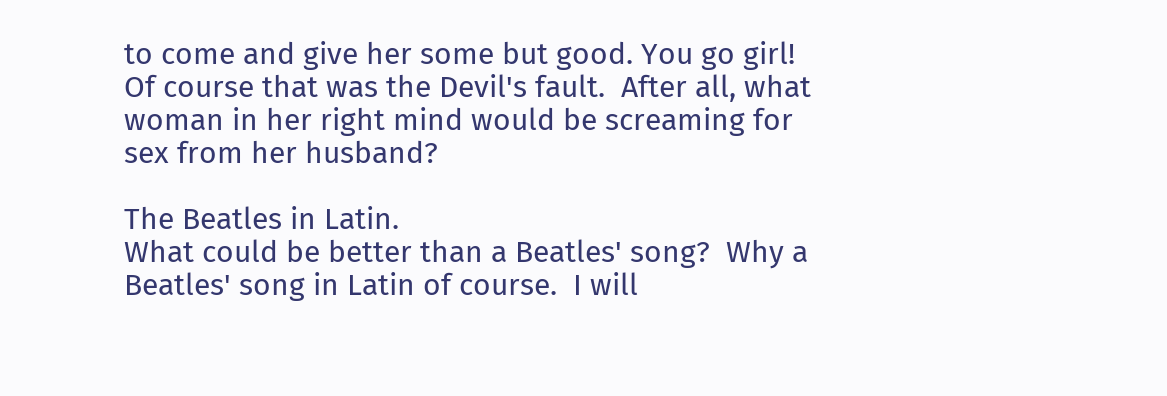to come and give her some but good. You go girl!  Of course that was the Devil's fault.  After all, what woman in her right mind would be screaming for sex from her husband?

The Beatles in Latin.
What could be better than a Beatles' song?  Why a Beatles' song in Latin of course.  I will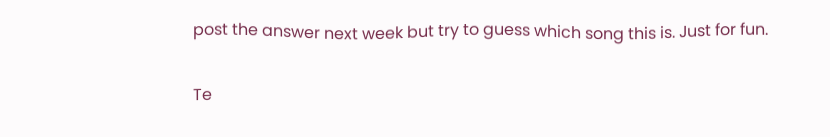post the answer next week but try to guess which song this is. Just for fun.

Te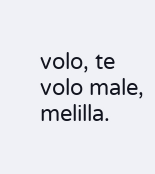volo, te volo male, melilla.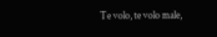Te volo, te volo male,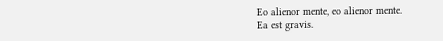Eo alienor mente, eo alienor mente.
Ea est gravis.